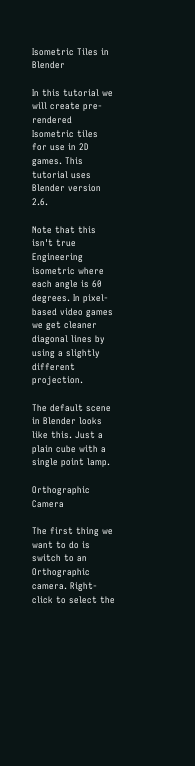Isometric Tiles in Blender

In this tutorial we will create pre-rendered Isometric tiles for use in 2D games. This tutorial uses Blender version 2.6.

Note that this isn't true Engineering isometric where each angle is 60 degrees. In pixel-based video games we get cleaner diagonal lines by using a slightly different projection.

The default scene in Blender looks like this. Just a plain cube with a single point lamp.

Orthographic Camera

The first thing we want to do is switch to an Orthographic camera. Right-click to select the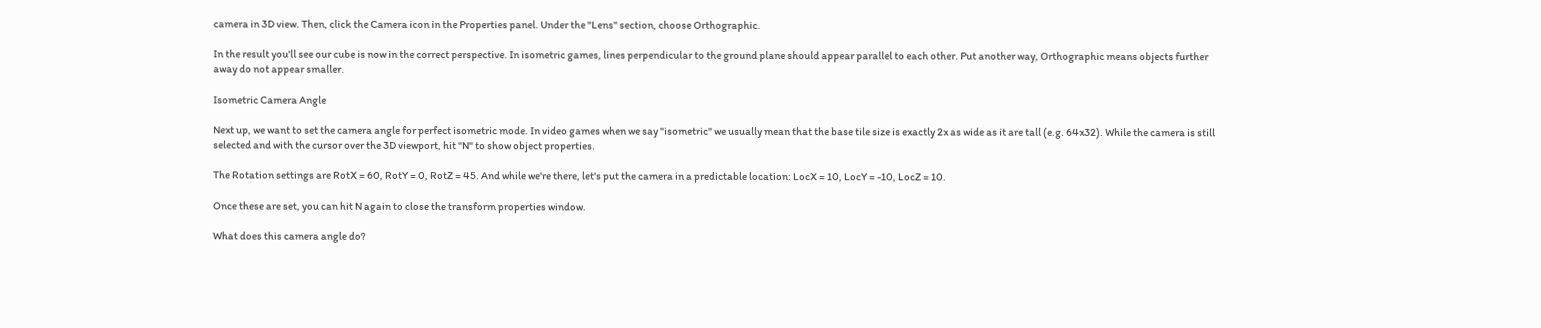camera in 3D view. Then, click the Camera icon in the Properties panel. Under the "Lens" section, choose Orthographic.

In the result you'll see our cube is now in the correct perspective. In isometric games, lines perpendicular to the ground plane should appear parallel to each other. Put another way, Orthographic means objects further away do not appear smaller.

Isometric Camera Angle

Next up, we want to set the camera angle for perfect isometric mode. In video games when we say "isometric" we usually mean that the base tile size is exactly 2x as wide as it are tall (e.g. 64x32). While the camera is still selected and with the cursor over the 3D viewport, hit "N" to show object properties.

The Rotation settings are RotX = 60, RotY = 0, RotZ = 45. And while we're there, let's put the camera in a predictable location: LocX = 10, LocY = -10, LocZ = 10.

Once these are set, you can hit N again to close the transform properties window.

What does this camera angle do?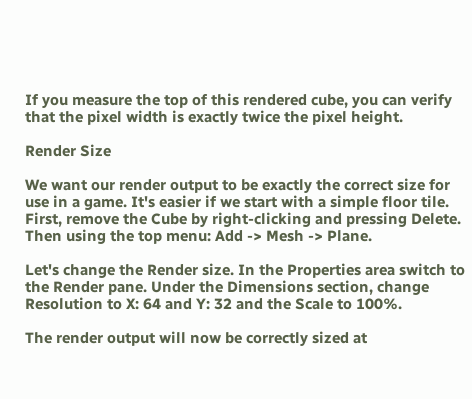If you measure the top of this rendered cube, you can verify that the pixel width is exactly twice the pixel height.

Render Size

We want our render output to be exactly the correct size for use in a game. It's easier if we start with a simple floor tile. First, remove the Cube by right-clicking and pressing Delete. Then using the top menu: Add -> Mesh -> Plane.

Let's change the Render size. In the Properties area switch to the Render pane. Under the Dimensions section, change Resolution to X: 64 and Y: 32 and the Scale to 100%.

The render output will now be correctly sized at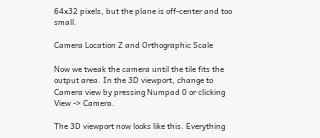64x32 pixels, but the plane is off-center and too small.

Camera Location Z and Orthographic Scale

Now we tweak the camera until the tile fits the output area. In the 3D viewport, change to Camera view by pressing Numpad 0 or clicking View -> Camera.

The 3D viewport now looks like this. Everything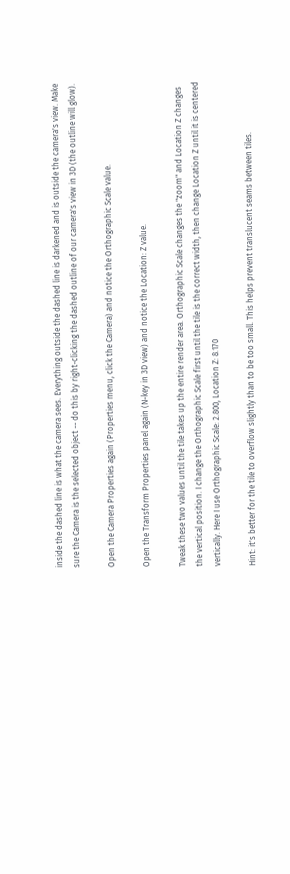inside the dashed line is what the camera sees. Everything outside the dashed line is darkened and is outside the camera's view. Make sure the Camera is the selected object -- do this by right-clicking the dashed outline of our camera's view in 3D (the outline will glow).

Open the Camera Properties again (Properties menu, click the Camera) and notice the Orthographic Scale value.

Open the Transform Properties panel again (N-key in 3D view) and notice the Location: Z value.

Tweak these two values until the tile takes up the entire render area. Orthographic Scale changes the "zoom" and Location Z changes the vertical position. I change the Orthographic Scale first until the tile is the correct width, then change Location Z until it is centered vertically. Here I use Orthographic Scale: 2.800, Location Z: 8.170

Hint: it's better for the tile to overflow slightly than to be too small. This helps prevent translucent seams between tiles.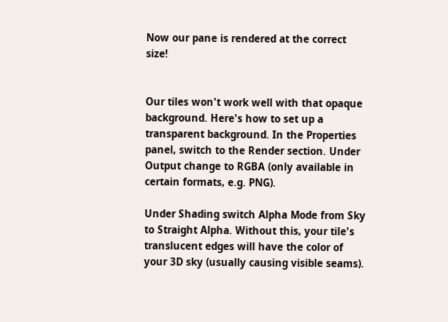Now our pane is rendered at the correct size!


Our tiles won't work well with that opaque background. Here's how to set up a transparent background. In the Properties panel, switch to the Render section. Under Output change to RGBA (only available in certain formats, e.g. PNG).

Under Shading switch Alpha Mode from Sky to Straight Alpha. Without this, your tile's translucent edges will have the color of your 3D sky (usually causing visible seams).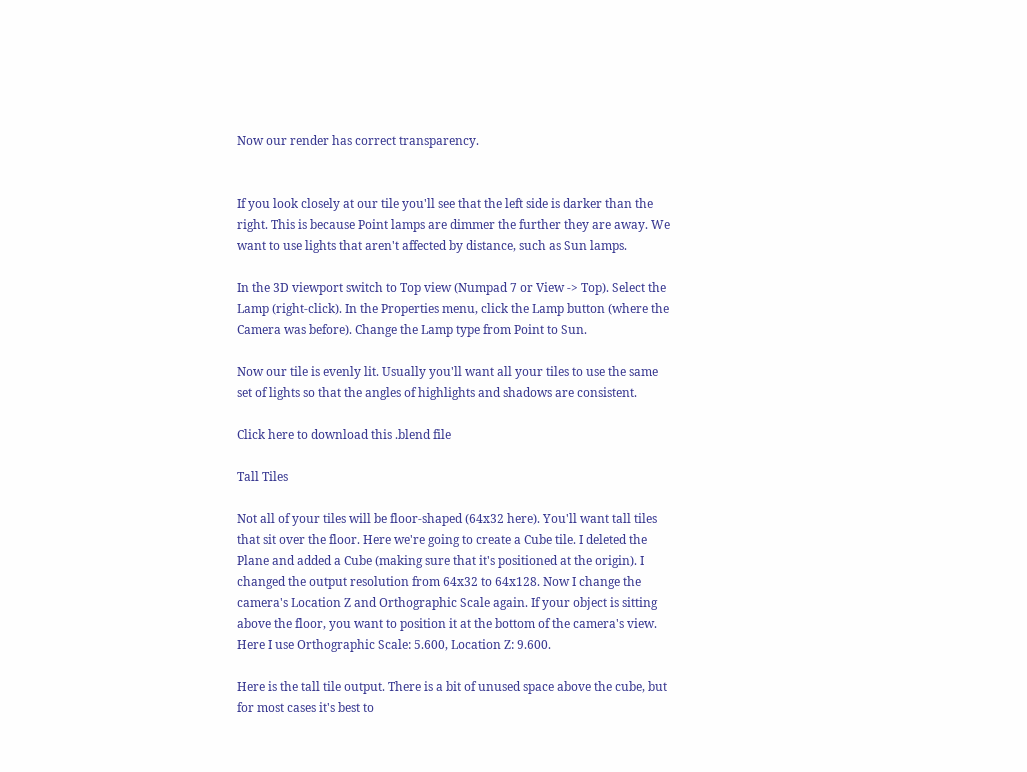Now our render has correct transparency.


If you look closely at our tile you'll see that the left side is darker than the right. This is because Point lamps are dimmer the further they are away. We want to use lights that aren't affected by distance, such as Sun lamps.

In the 3D viewport switch to Top view (Numpad 7 or View -> Top). Select the Lamp (right-click). In the Properties menu, click the Lamp button (where the Camera was before). Change the Lamp type from Point to Sun.

Now our tile is evenly lit. Usually you'll want all your tiles to use the same set of lights so that the angles of highlights and shadows are consistent.

Click here to download this .blend file

Tall Tiles

Not all of your tiles will be floor-shaped (64x32 here). You'll want tall tiles that sit over the floor. Here we're going to create a Cube tile. I deleted the Plane and added a Cube (making sure that it's positioned at the origin). I changed the output resolution from 64x32 to 64x128. Now I change the camera's Location Z and Orthographic Scale again. If your object is sitting above the floor, you want to position it at the bottom of the camera's view. Here I use Orthographic Scale: 5.600, Location Z: 9.600.

Here is the tall tile output. There is a bit of unused space above the cube, but for most cases it's best to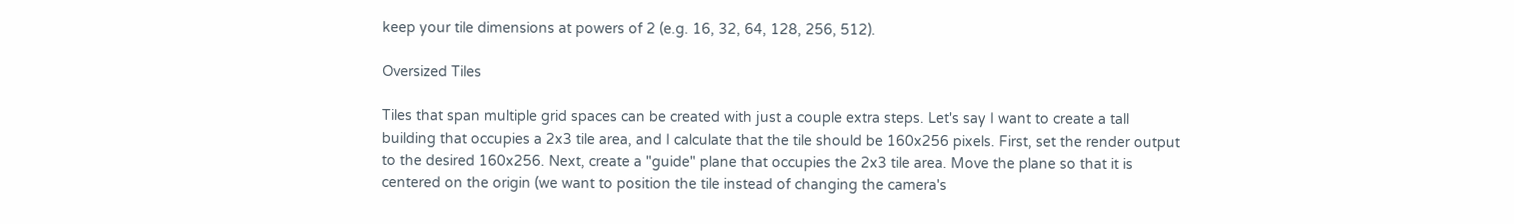keep your tile dimensions at powers of 2 (e.g. 16, 32, 64, 128, 256, 512).

Oversized Tiles

Tiles that span multiple grid spaces can be created with just a couple extra steps. Let's say I want to create a tall building that occupies a 2x3 tile area, and I calculate that the tile should be 160x256 pixels. First, set the render output to the desired 160x256. Next, create a "guide" plane that occupies the 2x3 tile area. Move the plane so that it is centered on the origin (we want to position the tile instead of changing the camera's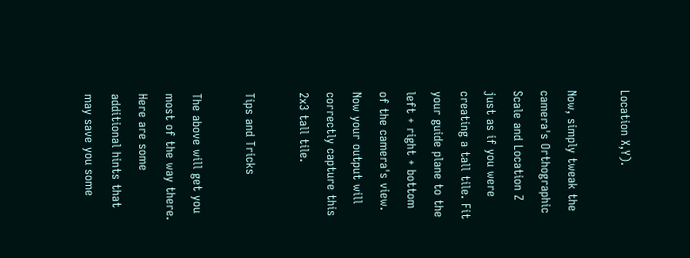Location X,Y).

Now, simply tweak the camera's Orthographic Scale and Location Z just as if you were creating a tall tile. Fit your guide plane to the left + right + bottom of the camera's view. Now your output will correctly capture this 2x3 tall tile.

Tips and Tricks

The above will get you most of the way there. Here are some additional hints that may save you some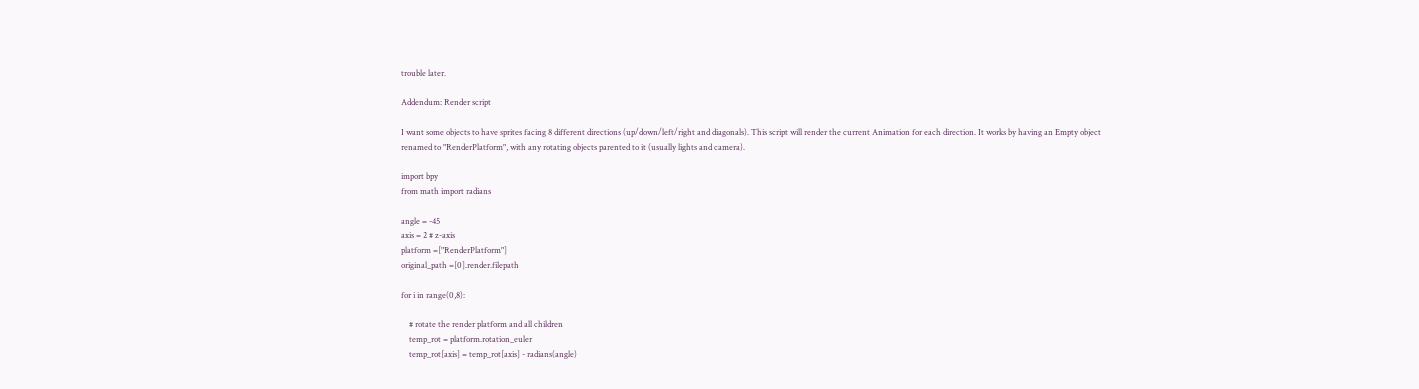trouble later.

Addendum: Render script

I want some objects to have sprites facing 8 different directions (up/down/left/right and diagonals). This script will render the current Animation for each direction. It works by having an Empty object renamed to "RenderPlatform", with any rotating objects parented to it (usually lights and camera).

import bpy
from math import radians

angle = -45
axis = 2 # z-axis
platform =["RenderPlatform"]
original_path =[0].render.filepath

for i in range(0,8):

    # rotate the render platform and all children
    temp_rot = platform.rotation_euler
    temp_rot[axis] = temp_rot[axis] - radians(angle)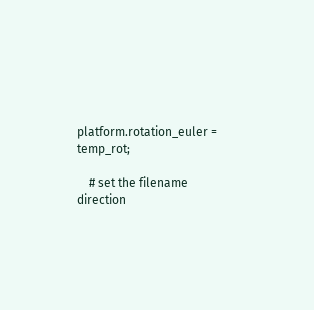platform.rotation_euler = temp_rot;

    # set the filename direction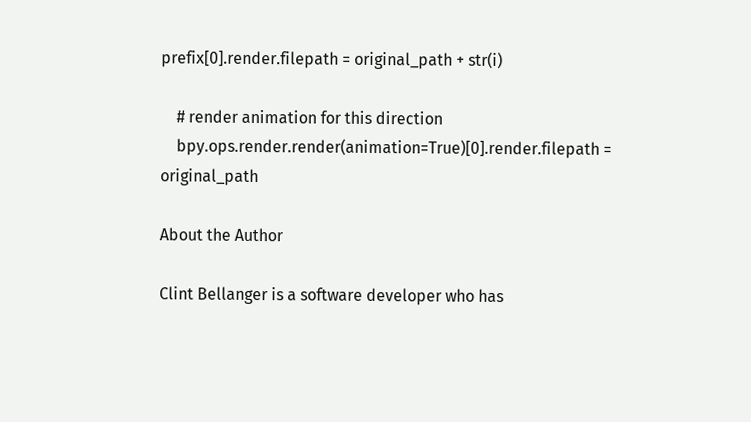prefix[0].render.filepath = original_path + str(i)

    # render animation for this direction
    bpy.ops.render.render(animation=True)[0].render.filepath = original_path

About the Author

Clint Bellanger is a software developer who has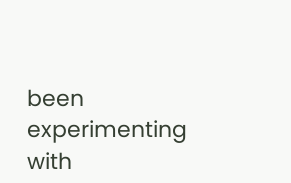been experimenting with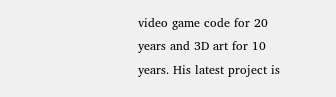video game code for 20 years and 3D art for 10 years. His latest project is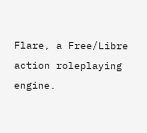Flare, a Free/Libre action roleplaying engine.